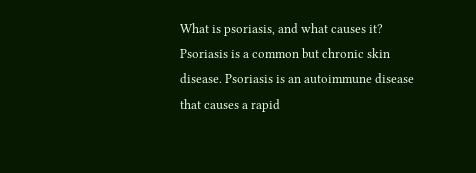What is psoriasis, and what causes it? Psoriasis is a common but chronic skin disease. Psoriasis is an autoimmune disease that causes a rapid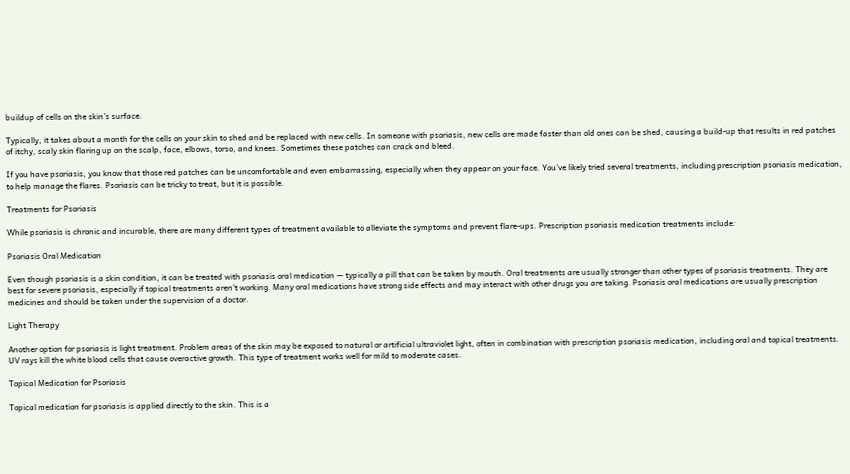buildup of cells on the skin’s surface.

Typically, it takes about a month for the cells on your skin to shed and be replaced with new cells. In someone with psoriasis, new cells are made faster than old ones can be shed, causing a build-up that results in red patches of itchy, scaly skin flaring up on the scalp, face, elbows, torso, and knees. Sometimes these patches can crack and bleed.

If you have psoriasis, you know that those red patches can be uncomfortable and even embarrassing, especially when they appear on your face. You’ve likely tried several treatments, including prescription psoriasis medication, to help manage the flares. Psoriasis can be tricky to treat, but it is possible.

Treatments for Psoriasis

While psoriasis is chronic and incurable, there are many different types of treatment available to alleviate the symptoms and prevent flare-ups. Prescription psoriasis medication treatments include:

Psoriasis Oral Medication

Even though psoriasis is a skin condition, it can be treated with psoriasis oral medication — typically a pill that can be taken by mouth. Oral treatments are usually stronger than other types of psoriasis treatments. They are best for severe psoriasis, especially if topical treatments aren’t working. Many oral medications have strong side effects and may interact with other drugs you are taking. Psoriasis oral medications are usually prescription medicines and should be taken under the supervision of a doctor.

Light Therapy

Another option for psoriasis is light treatment. Problem areas of the skin may be exposed to natural or artificial ultraviolet light, often in combination with prescription psoriasis medication, including oral and topical treatments. UV rays kill the white blood cells that cause overactive growth. This type of treatment works well for mild to moderate cases.

Topical Medication for Psoriasis

Topical medication for psoriasis is applied directly to the skin. This is a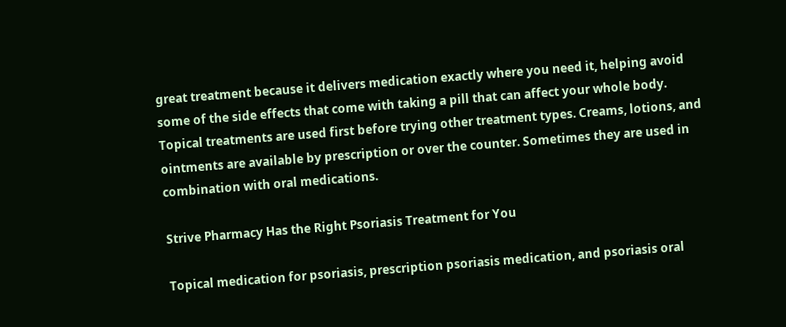great treatment because it delivers medication exactly where you need it, helping avoid some of the side effects that come with taking a pill that can affect your whole body. Topical treatments are used first before trying other treatment types. Creams, lotions, and ointments are available by prescription or over the counter. Sometimes they are used in combination with oral medications.

Strive Pharmacy Has the Right Psoriasis Treatment for You

Topical medication for psoriasis, prescription psoriasis medication, and psoriasis oral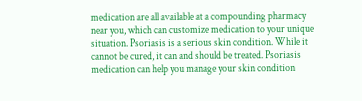medication are all available at a compounding pharmacy near you, which can customize medication to your unique situation. Psoriasis is a serious skin condition. While it cannot be cured, it can and should be treated. Psoriasis medication can help you manage your skin condition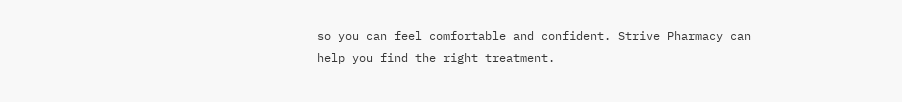so you can feel comfortable and confident. Strive Pharmacy can help you find the right treatment.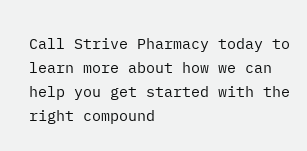Call Strive Pharmacy today to learn more about how we can help you get started with the right compound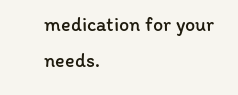medication for your needs.